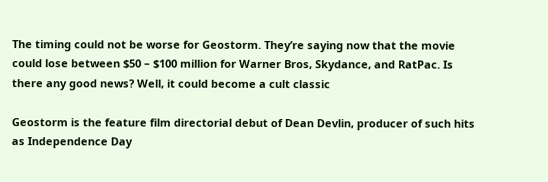The timing could not be worse for Geostorm. They’re saying now that the movie could lose between $50 – $100 million for Warner Bros, Skydance, and RatPac. Is there any good news? Well, it could become a cult classic

Geostorm is the feature film directorial debut of Dean Devlin, producer of such hits as Independence Day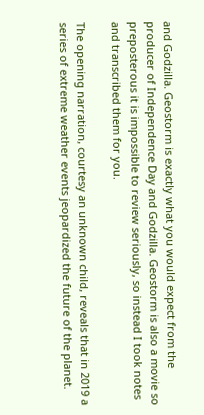and Godzilla. Geostorm is exactly what you would expect from the producer of Independence Day and Godzilla. Geostorm is also a movie so preposterous it is impossible to review seriously, so instead I took notes and transcribed them for you.

The opening narration, courtesy an unknown child, reveals that in 2019 a series of extreme weather events jeopardized the future of the planet.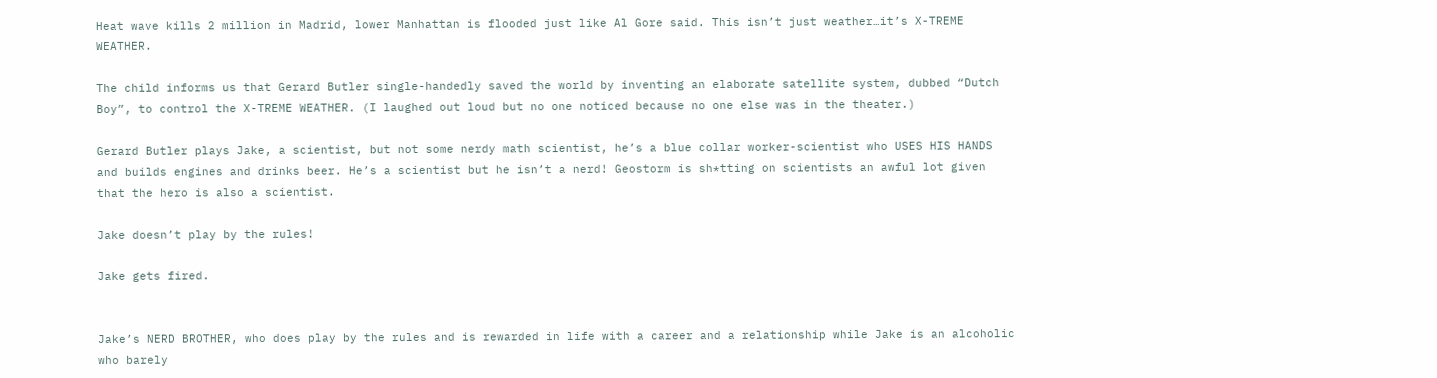Heat wave kills 2 million in Madrid, lower Manhattan is flooded just like Al Gore said. This isn’t just weather…it’s X-TREME WEATHER.

The child informs us that Gerard Butler single-handedly saved the world by inventing an elaborate satellite system, dubbed “Dutch Boy”, to control the X-TREME WEATHER. (I laughed out loud but no one noticed because no one else was in the theater.)

Gerard Butler plays Jake, a scientist, but not some nerdy math scientist, he’s a blue collar worker-scientist who USES HIS HANDS and builds engines and drinks beer. He’s a scientist but he isn’t a nerd! Geostorm is sh*tting on scientists an awful lot given that the hero is also a scientist.

Jake doesn’t play by the rules!

Jake gets fired.


Jake’s NERD BROTHER, who does play by the rules and is rewarded in life with a career and a relationship while Jake is an alcoholic who barely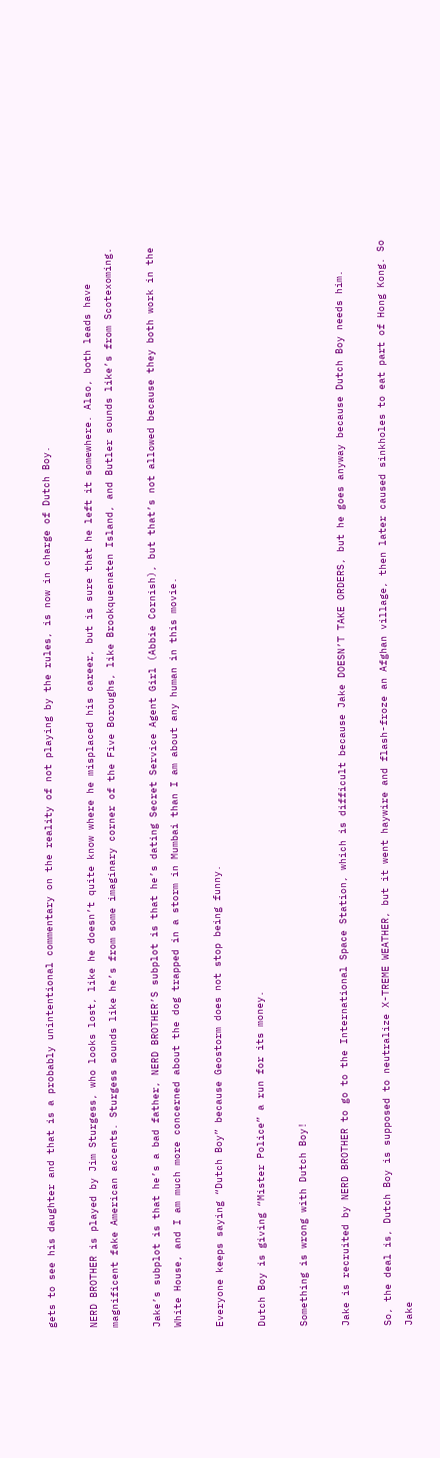gets to see his daughter and that is a probably unintentional commentary on the reality of not playing by the rules, is now in charge of Dutch Boy.

NERD BROTHER is played by Jim Sturgess, who looks lost, like he doesn’t quite know where he misplaced his career, but is sure that he left it somewhere. Also, both leads have magnificent fake American accents. Sturgess sounds like he’s from some imaginary corner of the Five Boroughs, like Brookqueenaten Island, and Butler sounds like’s from Scotexoming.

Jake’s subplot is that he’s a bad father, NERD BROTHER’S subplot is that he’s dating Secret Service Agent Girl (Abbie Cornish), but that’s not allowed because they both work in the White House, and I am much more concerned about the dog trapped in a storm in Mumbai than I am about any human in this movie.

Everyone keeps saying “Dutch Boy” because Geostorm does not stop being funny.

Dutch Boy is giving “Mister Police” a run for its money.

Something is wrong with Dutch Boy!

Jake is recruited by NERD BROTHER to go to the International Space Station, which is difficult because Jake DOESN’T TAKE ORDERS, but he goes anyway because Dutch Boy needs him.

So, the deal is, Dutch Boy is supposed to neutralize X-TREME WEATHER, but it went haywire and flash-froze an Afghan village, then later caused sinkholes to eat part of Hong Kong. So Jake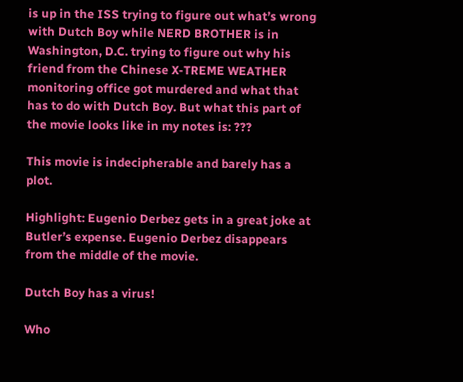is up in the ISS trying to figure out what’s wrong with Dutch Boy while NERD BROTHER is in Washington, D.C. trying to figure out why his friend from the Chinese X-TREME WEATHER monitoring office got murdered and what that has to do with Dutch Boy. But what this part of the movie looks like in my notes is: ???

This movie is indecipherable and barely has a plot.

Highlight: Eugenio Derbez gets in a great joke at Butler’s expense. Eugenio Derbez disappears from the middle of the movie.

Dutch Boy has a virus!

Who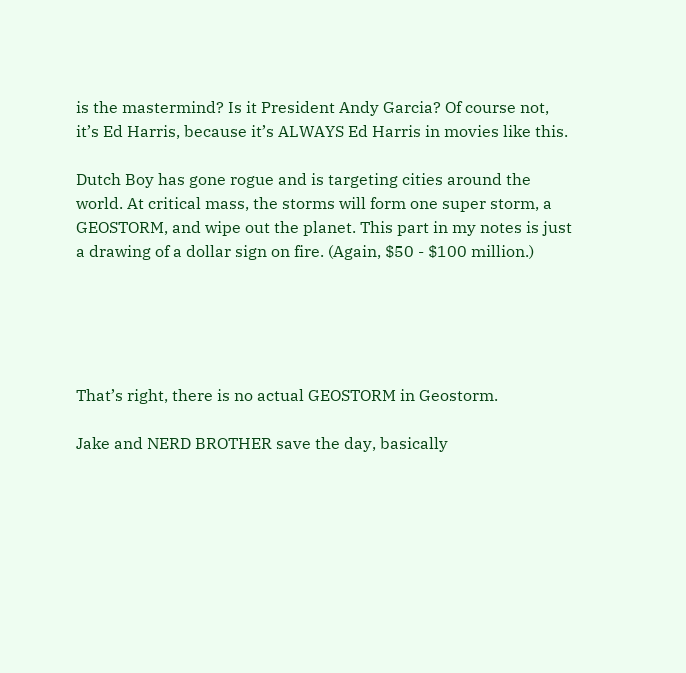is the mastermind? Is it President Andy Garcia? Of course not, it’s Ed Harris, because it’s ALWAYS Ed Harris in movies like this.

Dutch Boy has gone rogue and is targeting cities around the world. At critical mass, the storms will form one super storm, a GEOSTORM, and wipe out the planet. This part in my notes is just a drawing of a dollar sign on fire. (Again, $50 - $100 million.)





That’s right, there is no actual GEOSTORM in Geostorm.

Jake and NERD BROTHER save the day, basically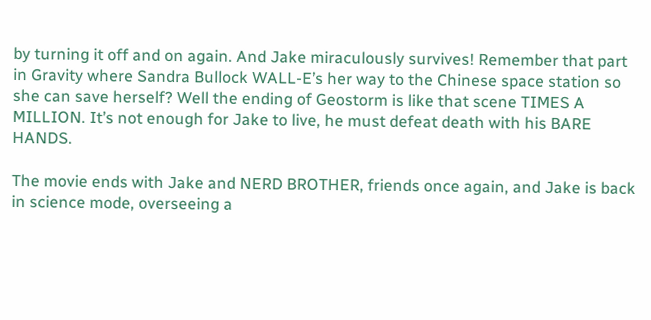by turning it off and on again. And Jake miraculously survives! Remember that part in Gravity where Sandra Bullock WALL-E’s her way to the Chinese space station so she can save herself? Well the ending of Geostorm is like that scene TIMES A MILLION. It’s not enough for Jake to live, he must defeat death with his BARE HANDS.

The movie ends with Jake and NERD BROTHER, friends once again, and Jake is back in science mode, overseeing a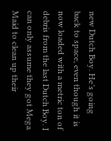new Dutch Boy. He’s going back to space, even though it is now loaded with a metric ton of debris from the last Dutch Boy. I can only assume they got Mega Maid to clean up their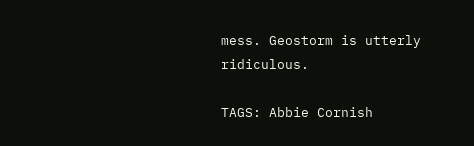mess. Geostorm is utterly ridiculous.

TAGS: Abbie Cornish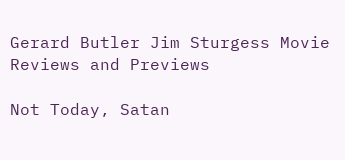Gerard Butler Jim Sturgess Movie Reviews and Previews

Not Today, Satan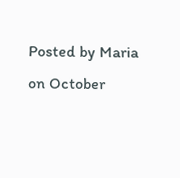Posted by Maria on October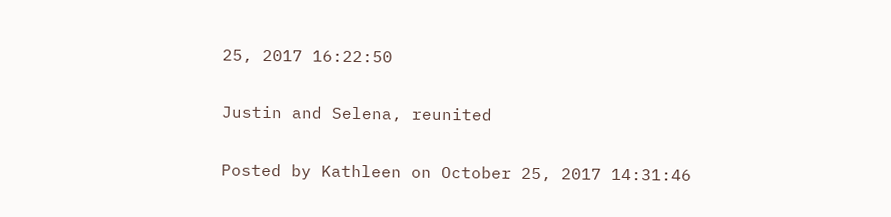25, 2017 16:22:50

Justin and Selena, reunited

Posted by Kathleen on October 25, 2017 14:31:46